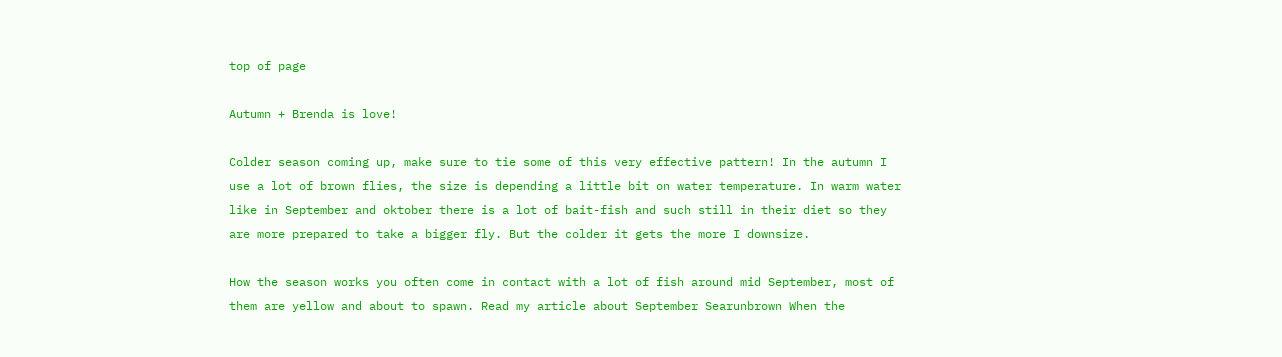top of page

Autumn + Brenda is love!

Colder season coming up, make sure to tie some of this very effective pattern! In the autumn I use a lot of brown flies, the size is depending a little bit on water temperature. In warm water like in September and oktober there is a lot of bait-fish and such still in their diet so they are more prepared to take a bigger fly. But the colder it gets the more I downsize.

How the season works you often come in contact with a lot of fish around mid September, most of them are yellow and about to spawn. Read my article about September Searunbrown When the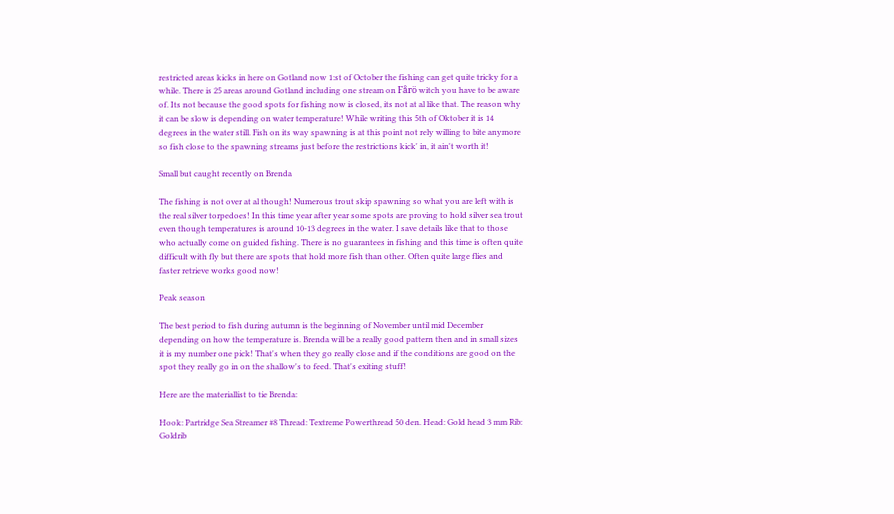restricted areas kicks in here on Gotland now 1:st of October the fishing can get quite tricky for a while. There is 25 areas around Gotland including one stream on Fårö witch you have to be aware of. Its not because the good spots for fishing now is closed, its not at al like that. The reason why it can be slow is depending on water temperature! While writing this 5th of Oktober it is 14 degrees in the water still. Fish on its way spawning is at this point not rely willing to bite anymore so fish close to the spawning streams just before the restrictions kick' in, it ain't worth it!

Small but caught recently on Brenda

The fishing is not over at al though! Numerous trout skip spawning so what you are left with is the real silver torpedoes! In this time year after year some spots are proving to hold silver sea trout even though temperatures is around 10-13 degrees in the water. I save details like that to those who actually come on guided fishing. There is no guarantees in fishing and this time is often quite difficult with fly but there are spots that hold more fish than other. Often quite large flies and faster retrieve works good now!

Peak season

The best period to fish during autumn is the beginning of November until mid December depending on how the temperature is. Brenda will be a really good pattern then and in small sizes it is my number one pick! That's when they go really close and if the conditions are good on the spot they really go in on the shallow's to feed. That's exiting stuff!

Here are the materiallist to tie Brenda:

Hook: Partridge Sea Streamer #8 Thread: Textreme Powerthread 50 den. Head: Gold head 3 mm Rib: Goldrib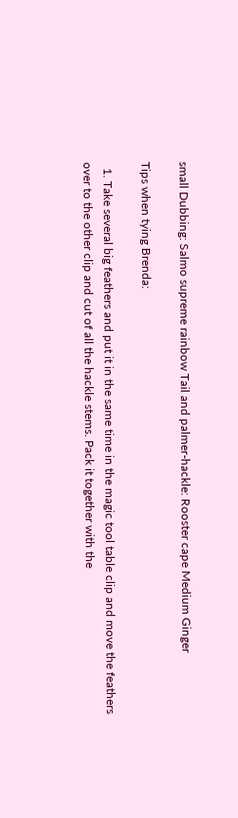small Dubbing: Salmo supreme rainbow Tail and palmer-hackle: Rooster cape Medium Ginger

Tips when tying Brenda:

  1. Take several big feathers and put it in the same time in the magic tool table clip and move the feathers over to the other clip and cut of all the hackle stems. Pack it together with the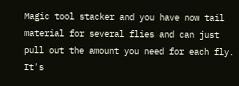Magic tool stacker and you have now tail material for several flies and can just pull out the amount you need for each fly. It's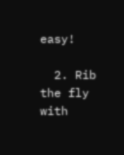easy!

  2. Rib the fly with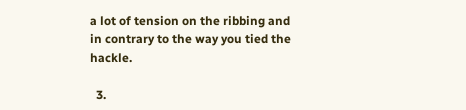a lot of tension on the ribbing and in contrary to the way you tied the hackle.

  3.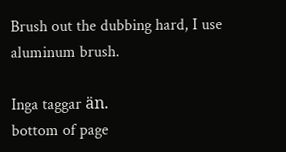Brush out the dubbing hard, I use aluminum brush.

Inga taggar än.
bottom of page